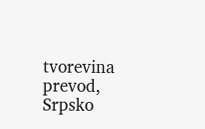tvorevina prevod, Srpsko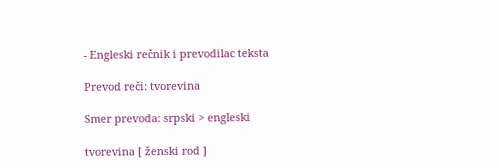- Engleski rečnik i prevodilac teksta

Prevod reči: tvorevina

Smer prevoda: srpski > engleski

tvorevina [ ženski rod ]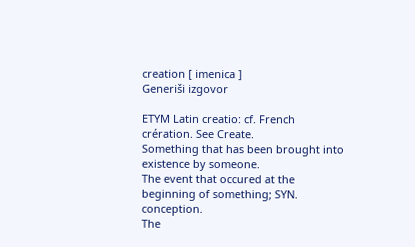creation [ imenica ]
Generiši izgovor

ETYM Latin creatio: cf. French crération. See Create.
Something that has been brought into existence by someone.
The event that occured at the beginning of something; SYN. conception.
The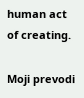human act of creating.

Moji prevodi